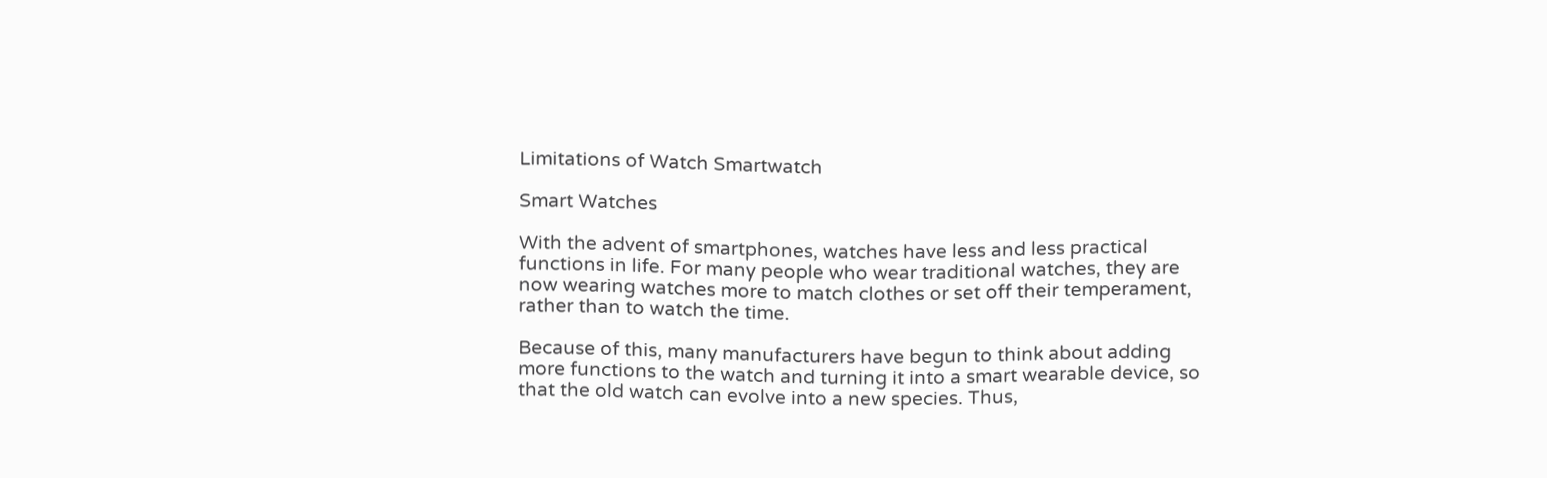Limitations of Watch Smartwatch

Smart Watches

With the advent of smartphones, watches have less and less practical functions in life. For many people who wear traditional watches, they are now wearing watches more to match clothes or set off their temperament, rather than to watch the time.

Because of this, many manufacturers have begun to think about adding more functions to the watch and turning it into a smart wearable device, so that the old watch can evolve into a new species. Thus,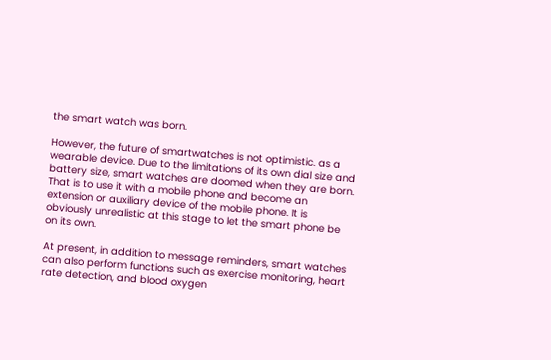the smart watch was born.

However, the future of smartwatches is not optimistic. as a wearable device. Due to the limitations of its own dial size and battery size, smart watches are doomed when they are born. That is to use it with a mobile phone and become an extension or auxiliary device of the mobile phone. It is obviously unrealistic at this stage to let the smart phone be on its own.

At present, in addition to message reminders, smart watches can also perform functions such as exercise monitoring, heart rate detection, and blood oxygen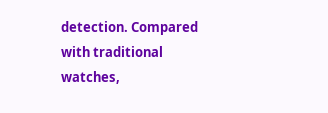detection. Compared with traditional watches,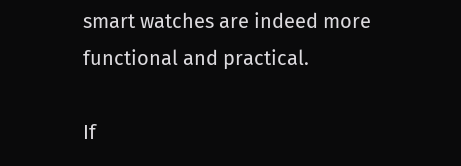smart watches are indeed more functional and practical.

If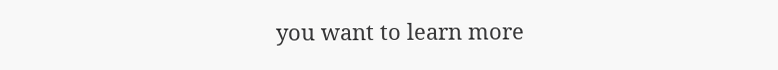you want to learn more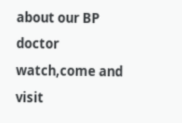about our BP doctor watch,come and visit